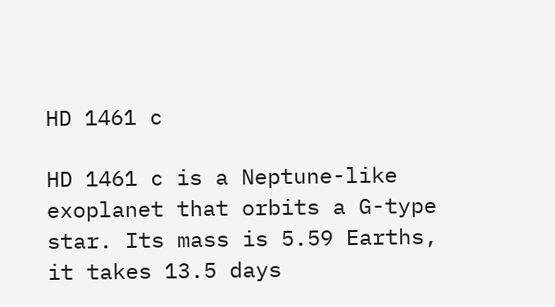HD 1461 c

HD 1461 c is a Neptune-like exoplanet that orbits a G-type star. Its mass is 5.59 Earths, it takes 13.5 days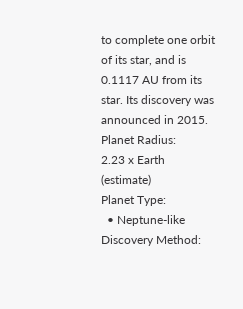to complete one orbit of its star, and is 0.1117 AU from its star. Its discovery was announced in 2015.
Planet Radius:
2.23 x Earth (estimate)
Planet Type:
  • Neptune-like
Discovery Method: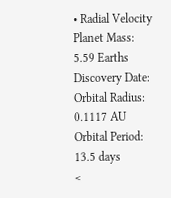• Radial Velocity
Planet Mass:
5.59 Earths
Discovery Date:
Orbital Radius:
0.1117 AU
Orbital Period:
13.5 days
<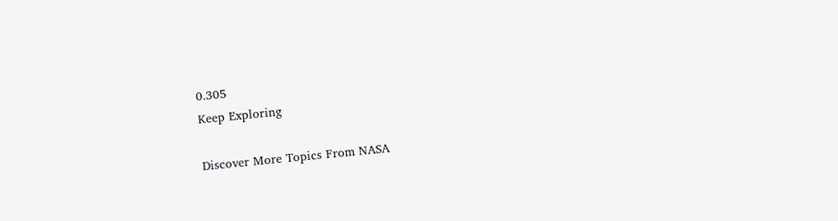0.305
Keep Exploring

Discover More Topics From NASA